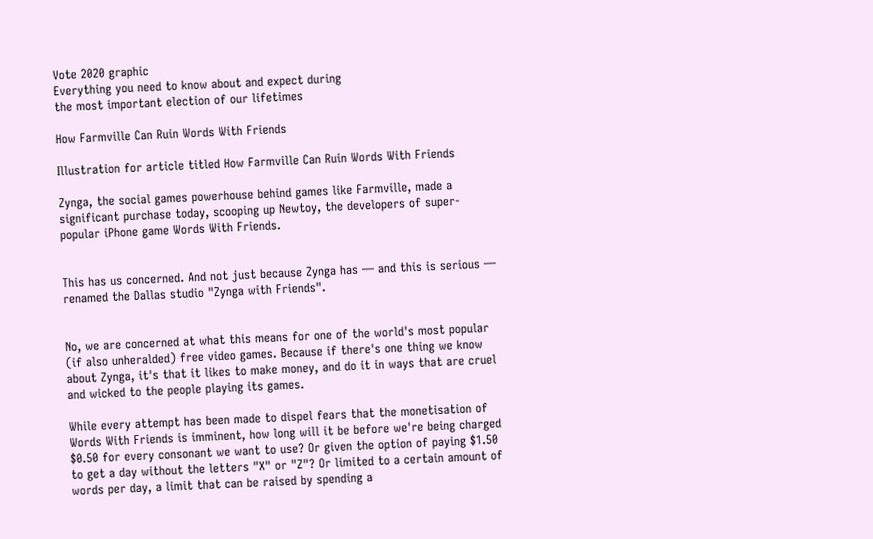Vote 2020 graphic
Everything you need to know about and expect during
the most important election of our lifetimes

How Farmville Can Ruin Words With Friends

Illustration for article titled How Farmville Can Ruin Words With Friends

Zynga, the social games powerhouse behind games like Farmville, made a significant purchase today, scooping up Newtoy, the developers of super-popular iPhone game Words With Friends.


This has us concerned. And not just because Zynga has — and this is serious — renamed the Dallas studio "Zynga with Friends".


No, we are concerned at what this means for one of the world's most popular (if also unheralded) free video games. Because if there's one thing we know about Zynga, it's that it likes to make money, and do it in ways that are cruel and wicked to the people playing its games.

While every attempt has been made to dispel fears that the monetisation of Words With Friends is imminent, how long will it be before we're being charged $0.50 for every consonant we want to use? Or given the option of paying $1.50 to get a day without the letters "X" or "Z"? Or limited to a certain amount of words per day, a limit that can be raised by spending a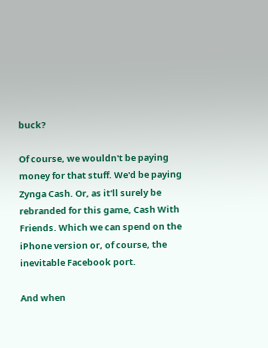buck?

Of course, we wouldn't be paying money for that stuff. We'd be paying Zynga Cash. Or, as it'll surely be rebranded for this game, Cash With Friends. Which we can spend on the iPhone version or, of course, the inevitable Facebook port.

And when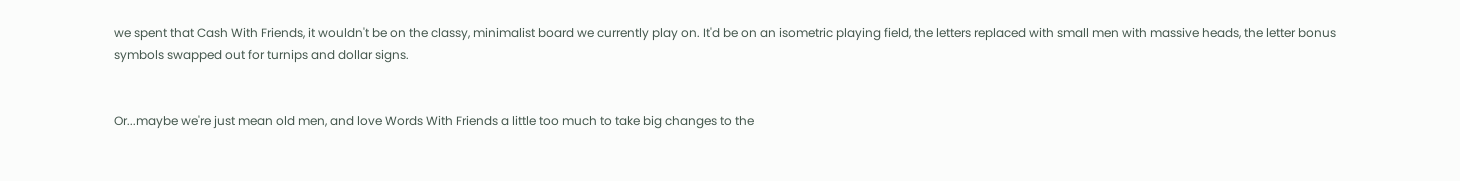we spent that Cash With Friends, it wouldn't be on the classy, minimalist board we currently play on. It'd be on an isometric playing field, the letters replaced with small men with massive heads, the letter bonus symbols swapped out for turnips and dollar signs.


Or...maybe we're just mean old men, and love Words With Friends a little too much to take big changes to the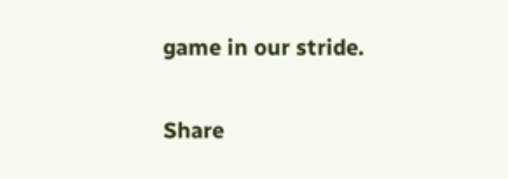game in our stride.

Share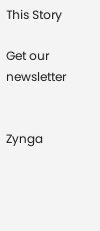This Story

Get our newsletter


Zynga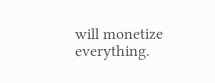will monetize everything.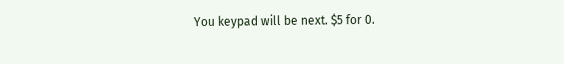You keypad will be next. $5 for 0.